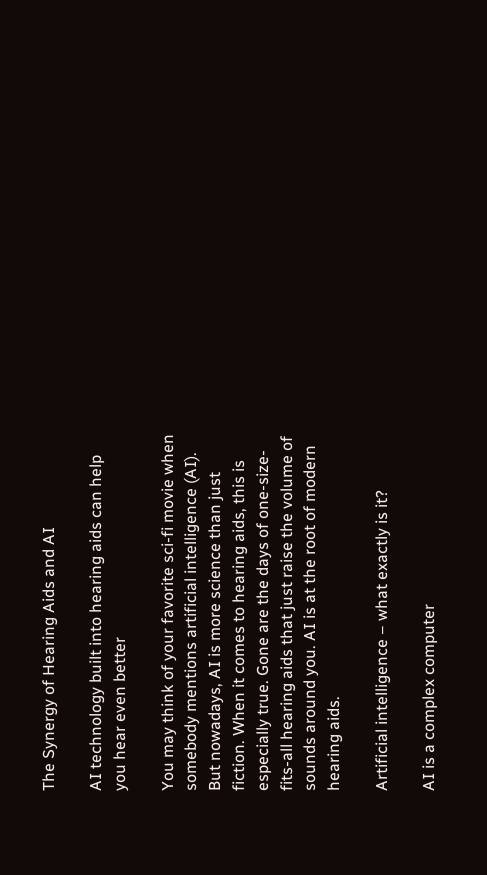The Synergy of Hearing Aids and AI

AI technology built into hearing aids can help you hear even better

You may think of your favorite sci-fi movie when somebody mentions artificial intelligence (AI). But nowadays, AI is more science than just fiction. When it comes to hearing aids, this is especially true. Gone are the days of one-size-fits-all hearing aids that just raise the volume of sounds around you. AI is at the root of modern hearing aids.

Artificial intelligence – what exactly is it?

AI is a complex computer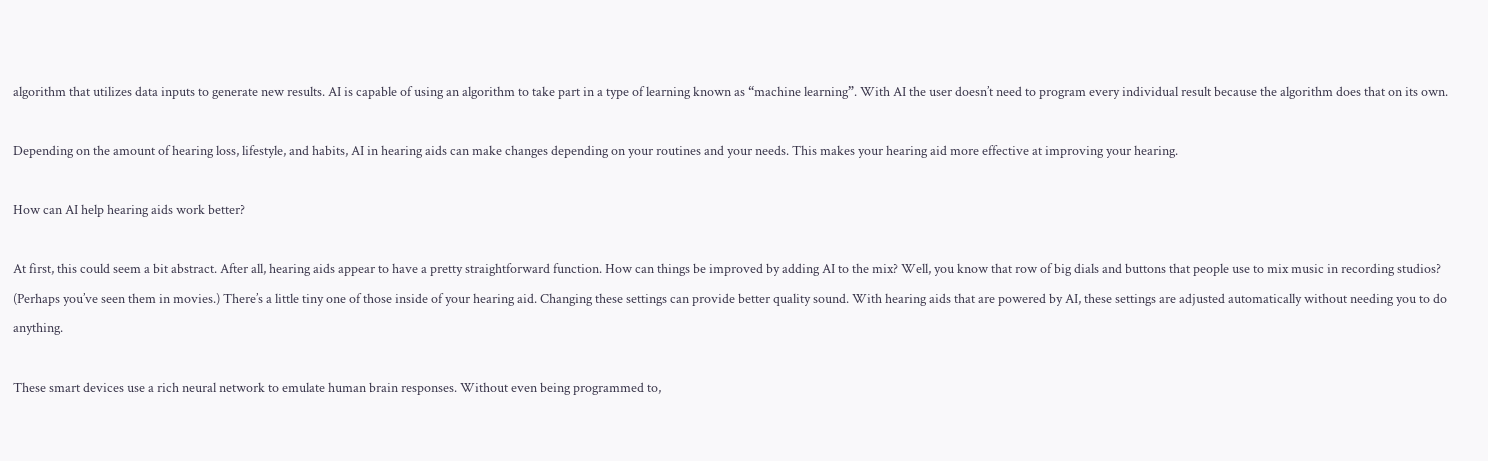algorithm that utilizes data inputs to generate new results. AI is capable of using an algorithm to take part in a type of learning known as “machine learning”. With AI the user doesn’t need to program every individual result because the algorithm does that on its own.

Depending on the amount of hearing loss, lifestyle, and habits, AI in hearing aids can make changes depending on your routines and your needs. This makes your hearing aid more effective at improving your hearing.

How can AI help hearing aids work better?

At first, this could seem a bit abstract. After all, hearing aids appear to have a pretty straightforward function. How can things be improved by adding AI to the mix? Well, you know that row of big dials and buttons that people use to mix music in recording studios? (Perhaps you’ve seen them in movies.) There’s a little tiny one of those inside of your hearing aid. Changing these settings can provide better quality sound. With hearing aids that are powered by AI, these settings are adjusted automatically without needing you to do anything.

These smart devices use a rich neural network to emulate human brain responses. Without even being programmed to,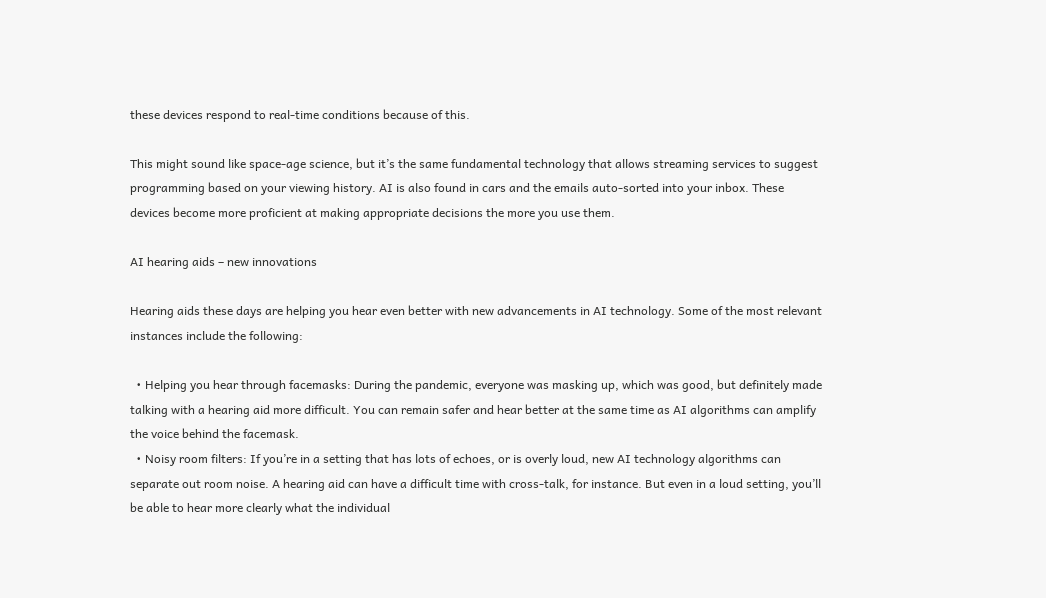these devices respond to real-time conditions because of this.

This might sound like space-age science, but it’s the same fundamental technology that allows streaming services to suggest programming based on your viewing history. AI is also found in cars and the emails auto-sorted into your inbox. These devices become more proficient at making appropriate decisions the more you use them.

AI hearing aids – new innovations

Hearing aids these days are helping you hear even better with new advancements in AI technology. Some of the most relevant instances include the following:

  • Helping you hear through facemasks: During the pandemic, everyone was masking up, which was good, but definitely made talking with a hearing aid more difficult. You can remain safer and hear better at the same time as AI algorithms can amplify the voice behind the facemask.
  • Noisy room filters: If you’re in a setting that has lots of echoes, or is overly loud, new AI technology algorithms can separate out room noise. A hearing aid can have a difficult time with cross-talk, for instance. But even in a loud setting, you’ll be able to hear more clearly what the individual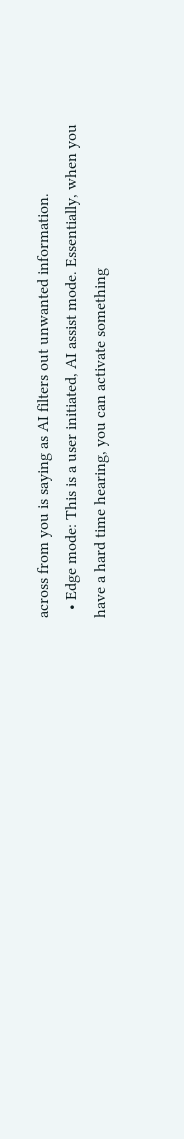across from you is saying as AI filters out unwanted information.
  • Edge mode: This is a user initiated, AI assist mode. Essentially, when you have a hard time hearing, you can activate something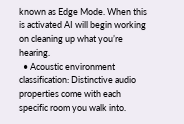known as Edge Mode. When this is activated AI will begin working on cleaning up what you’re hearing.
  • Acoustic environment classification: Distinctive audio properties come with each specific room you walk into.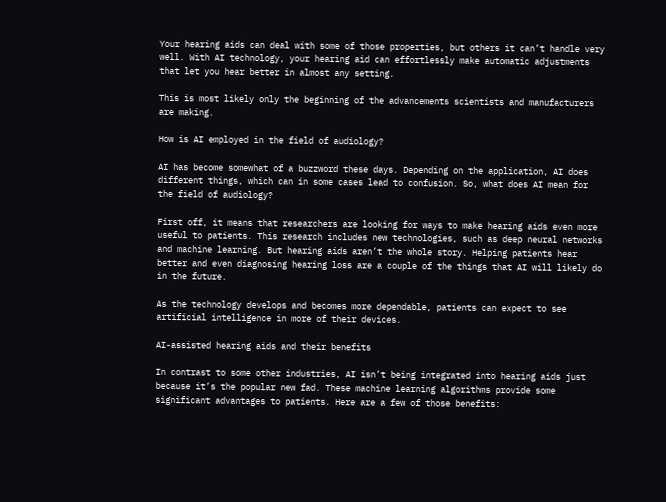Your hearing aids can deal with some of those properties, but others it can’t handle very well. With AI technology, your hearing aid can effortlessly make automatic adjustments that let you hear better in almost any setting.

This is most likely only the beginning of the advancements scientists and manufacturers are making.

How is AI employed in the field of audiology?

AI has become somewhat of a buzzword these days. Depending on the application, AI does different things, which can in some cases lead to confusion. So, what does AI mean for the field of audiology?

First off, it means that researchers are looking for ways to make hearing aids even more useful to patients. This research includes new technologies, such as deep neural networks and machine learning. But hearing aids aren’t the whole story. Helping patients hear better and even diagnosing hearing loss are a couple of the things that AI will likely do in the future.

As the technology develops and becomes more dependable, patients can expect to see artificial intelligence in more of their devices.

AI-assisted hearing aids and their benefits

In contrast to some other industries, AI isn’t being integrated into hearing aids just because it’s the popular new fad. These machine learning algorithms provide some significant advantages to patients. Here are a few of those benefits: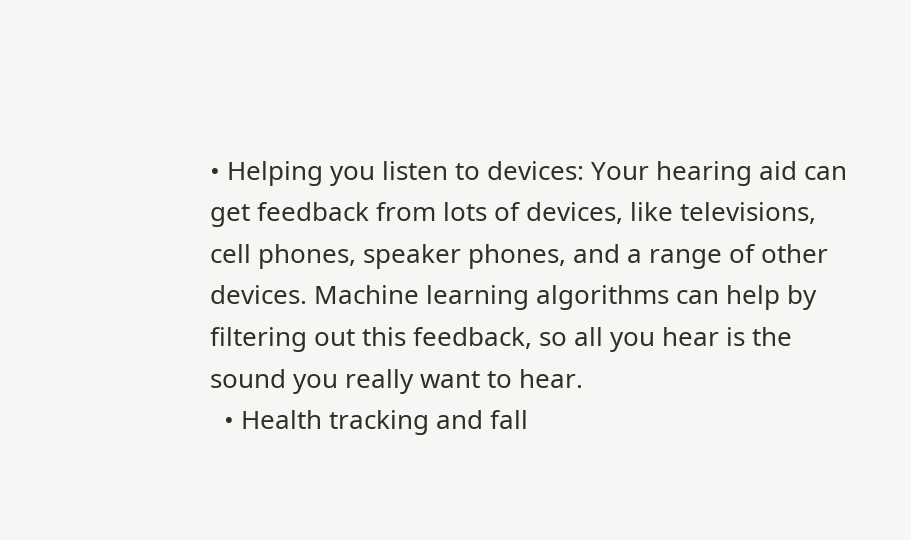• Helping you listen to devices: Your hearing aid can get feedback from lots of devices, like televisions, cell phones, speaker phones, and a range of other devices. Machine learning algorithms can help by filtering out this feedback, so all you hear is the sound you really want to hear.
  • Health tracking and fall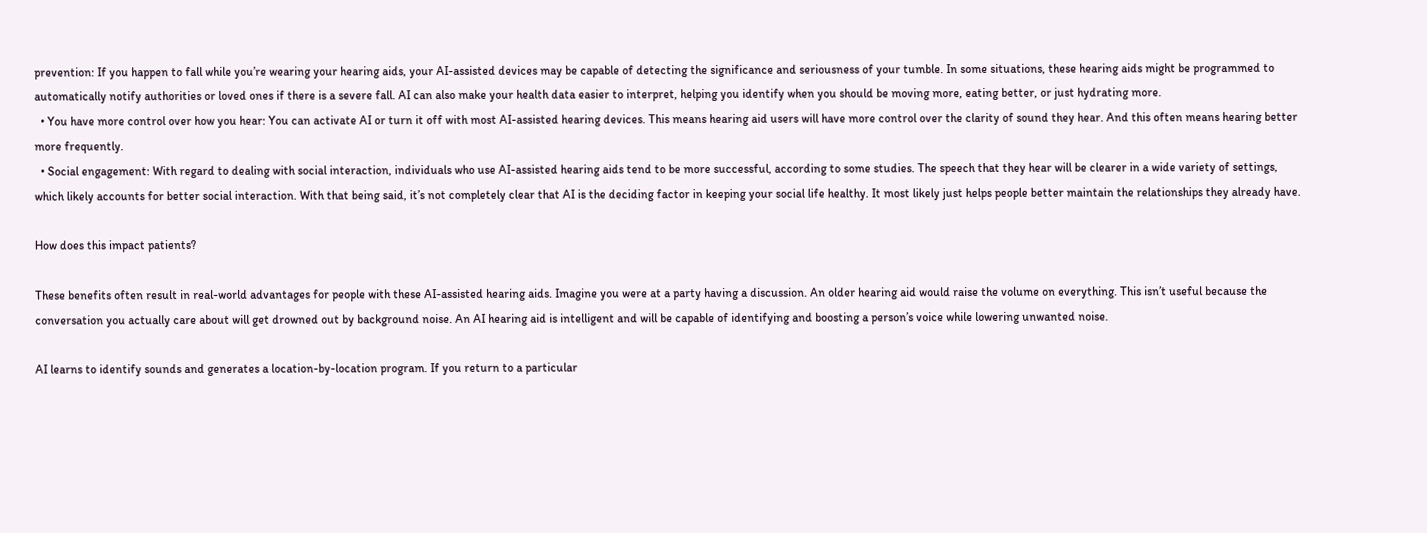prevention: If you happen to fall while you’re wearing your hearing aids, your AI-assisted devices may be capable of detecting the significance and seriousness of your tumble. In some situations, these hearing aids might be programmed to automatically notify authorities or loved ones if there is a severe fall. AI can also make your health data easier to interpret, helping you identify when you should be moving more, eating better, or just hydrating more.
  • You have more control over how you hear: You can activate AI or turn it off with most AI-assisted hearing devices. This means hearing aid users will have more control over the clarity of sound they hear. And this often means hearing better more frequently.
  • Social engagement: With regard to dealing with social interaction, individuals who use AI-assisted hearing aids tend to be more successful, according to some studies. The speech that they hear will be clearer in a wide variety of settings, which likely accounts for better social interaction. With that being said, it’s not completely clear that AI is the deciding factor in keeping your social life healthy. It most likely just helps people better maintain the relationships they already have.

How does this impact patients?

These benefits often result in real-world advantages for people with these AI-assisted hearing aids. Imagine you were at a party having a discussion. An older hearing aid would raise the volume on everything. This isn’t useful because the conversation you actually care about will get drowned out by background noise. An AI hearing aid is intelligent and will be capable of identifying and boosting a person’s voice while lowering unwanted noise.

AI learns to identify sounds and generates a location-by-location program. If you return to a particular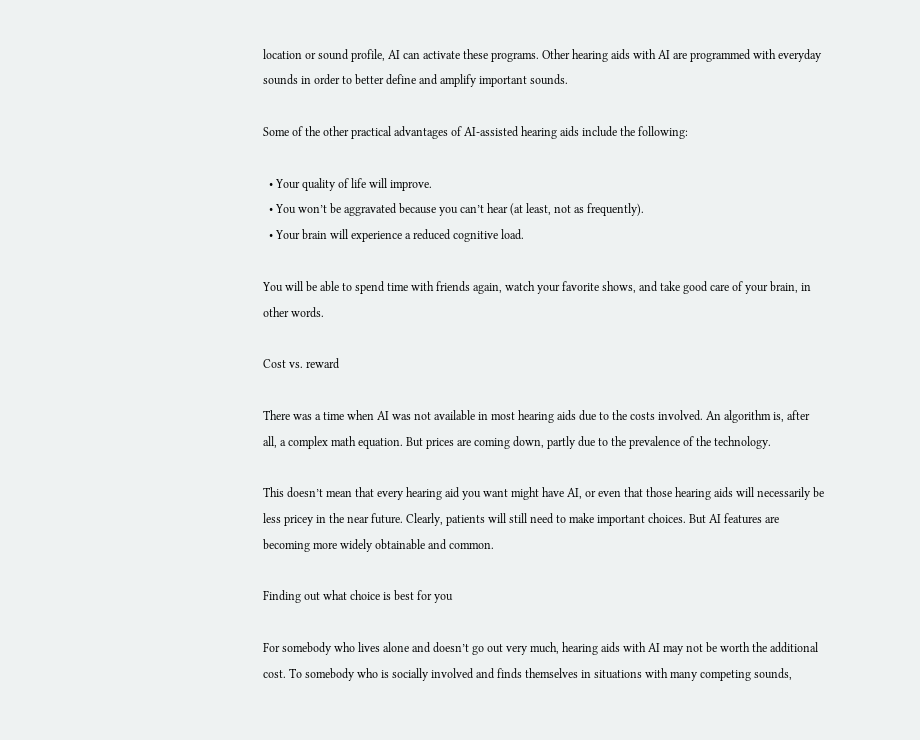location or sound profile, AI can activate these programs. Other hearing aids with AI are programmed with everyday sounds in order to better define and amplify important sounds.

Some of the other practical advantages of AI-assisted hearing aids include the following:

  • Your quality of life will improve.
  • You won’t be aggravated because you can’t hear (at least, not as frequently).
  • Your brain will experience a reduced cognitive load.

You will be able to spend time with friends again, watch your favorite shows, and take good care of your brain, in other words.

Cost vs. reward

There was a time when AI was not available in most hearing aids due to the costs involved. An algorithm is, after all, a complex math equation. But prices are coming down, partly due to the prevalence of the technology.

This doesn’t mean that every hearing aid you want might have AI, or even that those hearing aids will necessarily be less pricey in the near future. Clearly, patients will still need to make important choices. But AI features are becoming more widely obtainable and common.

Finding out what choice is best for you

For somebody who lives alone and doesn’t go out very much, hearing aids with AI may not be worth the additional cost. To somebody who is socially involved and finds themselves in situations with many competing sounds,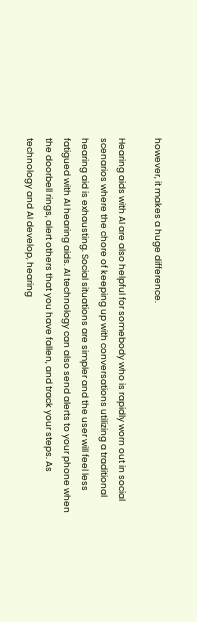however, it makes a huge difference.

Hearing aids with AI are also helpful for somebody who is rapidly worn out in social scenarios where the chore of keeping up with conversations utilizing a traditional hearing aid is exhausting. Social situations are simpler and the user will feel less fatigued with AI hearing aids. AI technology can also send alerts to your phone when the doorbell rings, alert others that you have fallen, and track your steps. As technology and AI develop, hearing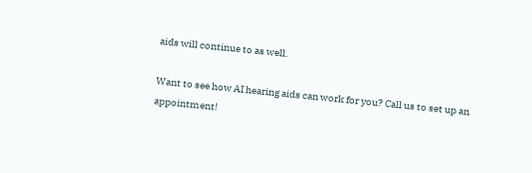aids will continue to as well.

Want to see how AI hearing aids can work for you? Call us to set up an appointment!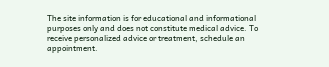The site information is for educational and informational purposes only and does not constitute medical advice. To receive personalized advice or treatment, schedule an appointment.